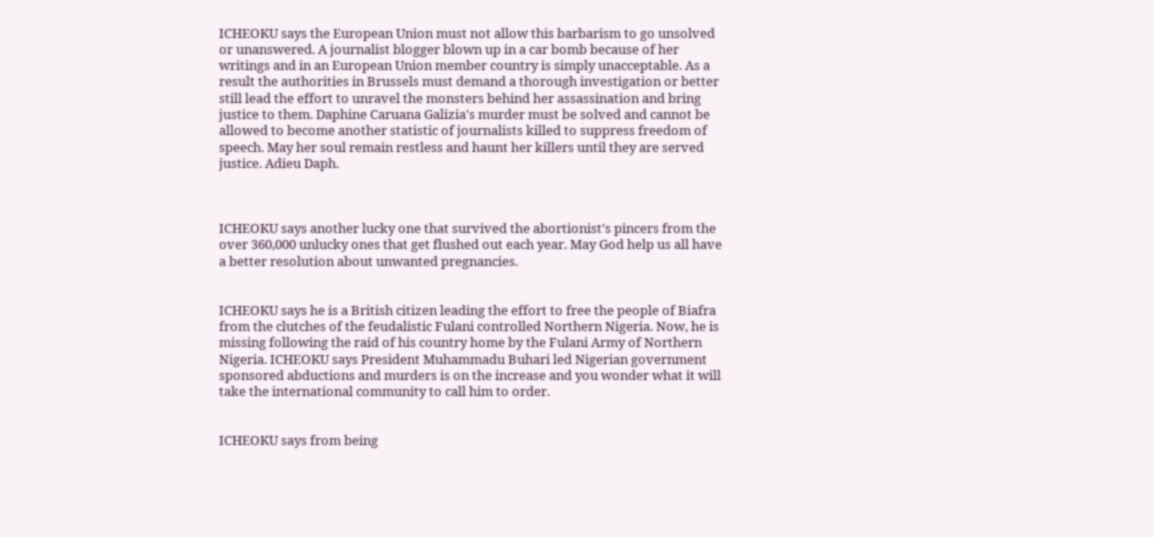ICHEOKU says the European Union must not allow this barbarism to go unsolved or unanswered. A journalist blogger blown up in a car bomb because of her writings and in an European Union member country is simply unacceptable. As a result the authorities in Brussels must demand a thorough investigation or better still lead the effort to unravel the monsters behind her assassination and bring justice to them. Daphine Caruana Galizia's murder must be solved and cannot be allowed to become another statistic of journalists killed to suppress freedom of speech. May her soul remain restless and haunt her killers until they are served justice. Adieu Daph.



ICHEOKU says another lucky one that survived the abortionist's pincers from the over 360,000 unlucky ones that get flushed out each year. May God help us all have a better resolution about unwanted pregnancies.


ICHEOKU says he is a British citizen leading the effort to free the people of Biafra from the clutches of the feudalistic Fulani controlled Northern Nigeria. Now, he is missing following the raid of his country home by the Fulani Army of Northern Nigeria. ICHEOKU says President Muhammadu Buhari led Nigerian government sponsored abductions and murders is on the increase and you wonder what it will take the international community to call him to order.


ICHEOKU says from being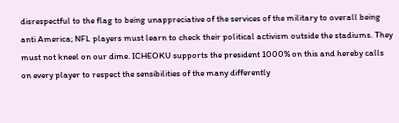disrespectful to the flag to being unappreciative of the services of the military to overall being anti America; NFL players must learn to check their political activism outside the stadiums. They must not kneel on our dime. ICHEOKU supports the president 1000% on this and hereby calls on every player to respect the sensibilities of the many differently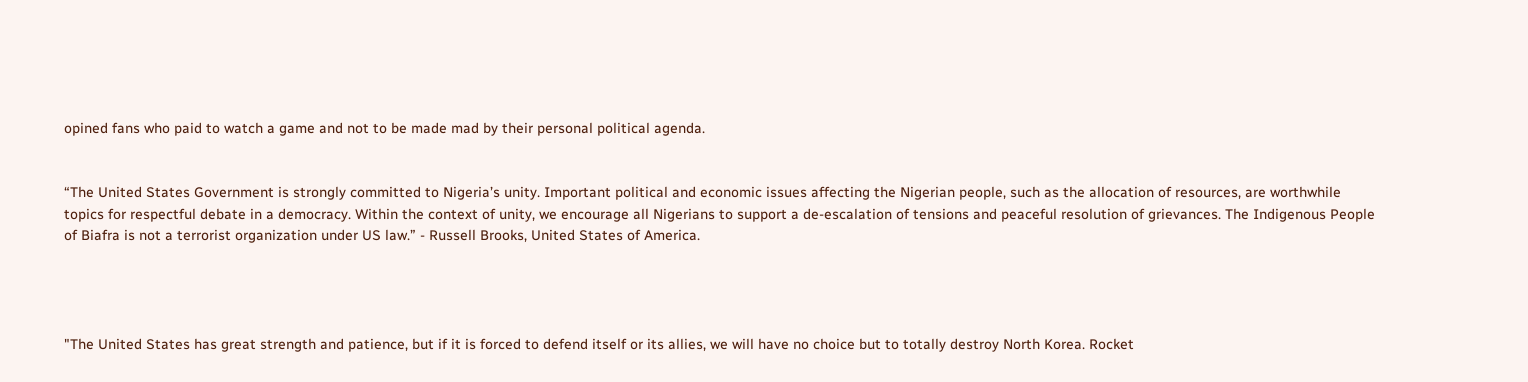opined fans who paid to watch a game and not to be made mad by their personal political agenda.


“The United States Government is strongly committed to Nigeria’s unity. Important political and economic issues affecting the Nigerian people, such as the allocation of resources, are worthwhile topics for respectful debate in a democracy. Within the context of unity, we encourage all Nigerians to support a de-escalation of tensions and peaceful resolution of grievances. The Indigenous People of Biafra is not a terrorist organization under US law.” - Russell Brooks, United States of America.




"The United States has great strength and patience, but if it is forced to defend itself or its allies, we will have no choice but to totally destroy North Korea. Rocket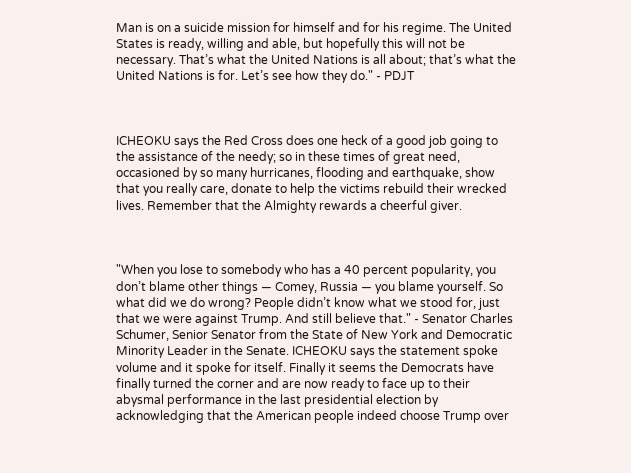Man is on a suicide mission for himself and for his regime. The United States is ready, willing and able, but hopefully this will not be necessary. That’s what the United Nations is all about; that’s what the United Nations is for. Let’s see how they do." - PDJT



ICHEOKU says the Red Cross does one heck of a good job going to the assistance of the needy; so in these times of great need, occasioned by so many hurricanes, flooding and earthquake, show that you really care, donate to help the victims rebuild their wrecked lives. Remember that the Almighty rewards a cheerful giver.



"When you lose to somebody who has a 40 percent popularity, you don’t blame other things — Comey, Russia — you blame yourself. So what did we do wrong? People didn’t know what we stood for, just that we were against Trump. And still believe that." - Senator Charles Schumer, Senior Senator from the State of New York and Democratic Minority Leader in the Senate. ICHEOKU says the statement spoke volume and it spoke for itself. Finally it seems the Democrats have finally turned the corner and are now ready to face up to their abysmal performance in the last presidential election by acknowledging that the American people indeed choose Trump over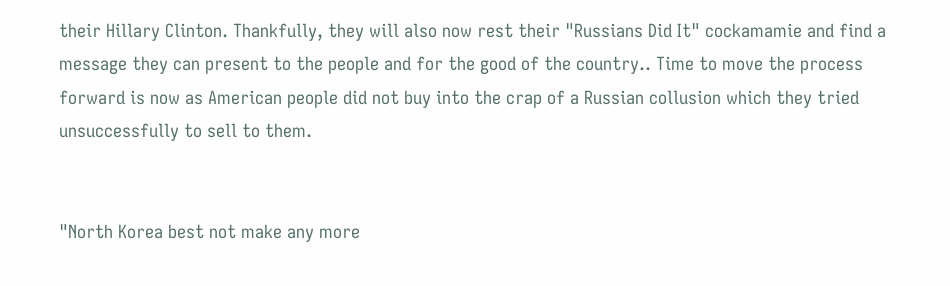their Hillary Clinton. Thankfully, they will also now rest their "Russians Did It" cockamamie and find a message they can present to the people and for the good of the country.. Time to move the process forward is now as American people did not buy into the crap of a Russian collusion which they tried unsuccessfully to sell to them.


"North Korea best not make any more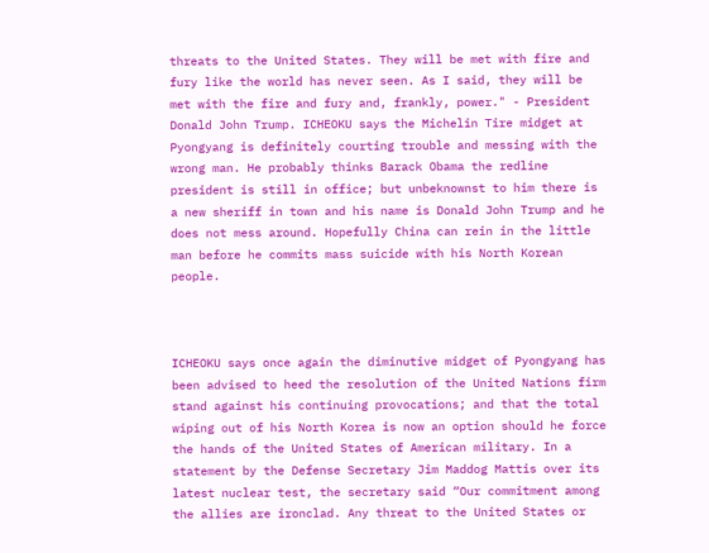threats to the United States. They will be met with fire and fury like the world has never seen. As I said, they will be met with the fire and fury and, frankly, power." - President Donald John Trump. ICHEOKU says the Michelin Tire midget at Pyongyang is definitely courting trouble and messing with the wrong man. He probably thinks Barack Obama the redline president is still in office; but unbeknownst to him there is a new sheriff in town and his name is Donald John Trump and he does not mess around. Hopefully China can rein in the little man before he commits mass suicide with his North Korean people.



ICHEOKU says once again the diminutive midget of Pyongyang has been advised to heed the resolution of the United Nations firm stand against his continuing provocations; and that the total wiping out of his North Korea is now an option should he force the hands of the United States of American military. In a statement by the Defense Secretary Jim Maddog Mattis over its latest nuclear test, the secretary said “Our commitment among the allies are ironclad. Any threat to the United States or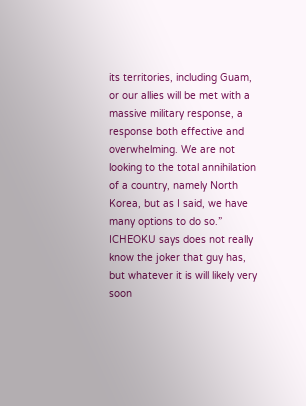its territories, including Guam, or our allies will be met with a massive military response, a response both effective and overwhelming. We are not looking to the total annihilation of a country, namely North Korea, but as I said, we have many options to do so.” ICHEOKU says does not really know the joker that guy has, but whatever it is will likely very soon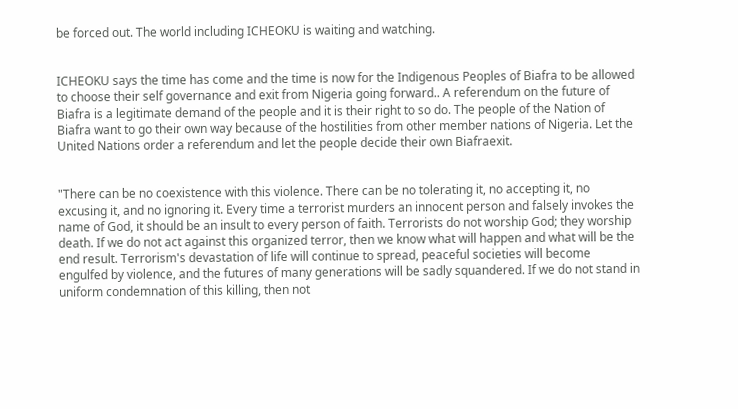be forced out. The world including ICHEOKU is waiting and watching.


ICHEOKU says the time has come and the time is now for the Indigenous Peoples of Biafra to be allowed to choose their self governance and exit from Nigeria going forward.. A referendum on the future of Biafra is a legitimate demand of the people and it is their right to so do. The people of the Nation of Biafra want to go their own way because of the hostilities from other member nations of Nigeria. Let the United Nations order a referendum and let the people decide their own Biafraexit.


"There can be no coexistence with this violence. There can be no tolerating it, no accepting it, no excusing it, and no ignoring it. Every time a terrorist murders an innocent person and falsely invokes the name of God, it should be an insult to every person of faith. Terrorists do not worship God; they worship death. If we do not act against this organized terror, then we know what will happen and what will be the end result. Terrorism's devastation of life will continue to spread, peaceful societies will become engulfed by violence, and the futures of many generations will be sadly squandered. If we do not stand in uniform condemnation of this killing, then not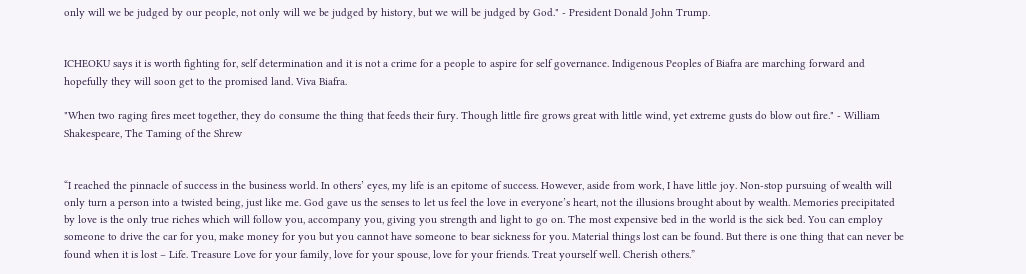only will we be judged by our people, not only will we be judged by history, but we will be judged by God." - President Donald John Trump.


ICHEOKU says it is worth fighting for, self determination and it is not a crime for a people to aspire for self governance. Indigenous Peoples of Biafra are marching forward and hopefully they will soon get to the promised land. Viva Biafra.

"When two raging fires meet together, they do consume the thing that feeds their fury. Though little fire grows great with little wind, yet extreme gusts do blow out fire." - William Shakespeare, The Taming of the Shrew


“I reached the pinnacle of success in the business world. In others’ eyes, my life is an epitome of success. However, aside from work, I have little joy. Non-stop pursuing of wealth will only turn a person into a twisted being, just like me. God gave us the senses to let us feel the love in everyone’s heart, not the illusions brought about by wealth. Memories precipitated by love is the only true riches which will follow you, accompany you, giving you strength and light to go on. The most expensive bed in the world is the sick bed. You can employ someone to drive the car for you, make money for you but you cannot have someone to bear sickness for you. Material things lost can be found. But there is one thing that can never be found when it is lost – Life. Treasure Love for your family, love for your spouse, love for your friends. Treat yourself well. Cherish others.”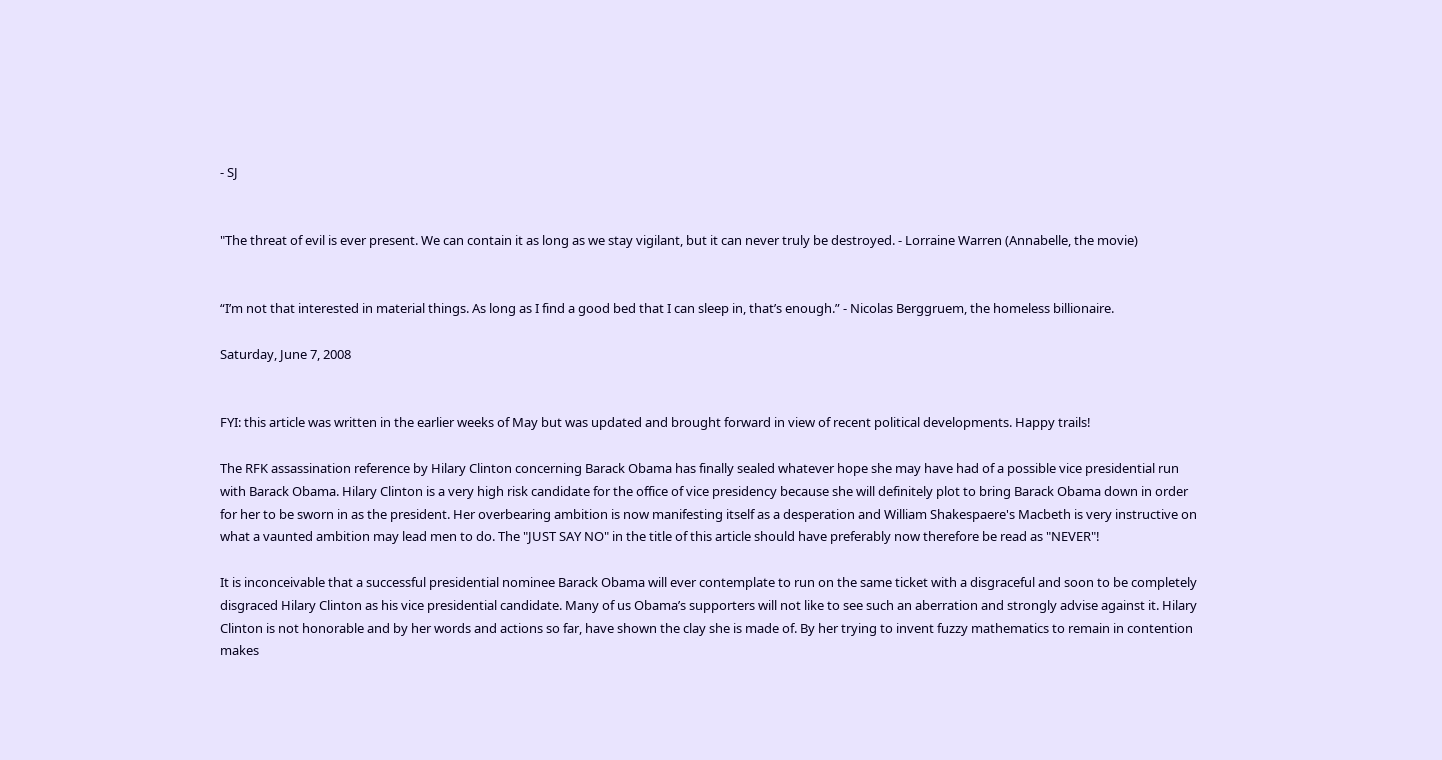- SJ


"The threat of evil is ever present. We can contain it as long as we stay vigilant, but it can never truly be destroyed. - Lorraine Warren (Annabelle, the movie)


“I’m not that interested in material things. As long as I find a good bed that I can sleep in, that’s enough.” - Nicolas Berggruem, the homeless billionaire.

Saturday, June 7, 2008


FYI: this article was written in the earlier weeks of May but was updated and brought forward in view of recent political developments. Happy trails!

The RFK assassination reference by Hilary Clinton concerning Barack Obama has finally sealed whatever hope she may have had of a possible vice presidential run with Barack Obama. Hilary Clinton is a very high risk candidate for the office of vice presidency because she will definitely plot to bring Barack Obama down in order for her to be sworn in as the president. Her overbearing ambition is now manifesting itself as a desperation and William Shakespaere's Macbeth is very instructive on what a vaunted ambition may lead men to do. The "JUST SAY NO" in the title of this article should have preferably now therefore be read as "NEVER"!

It is inconceivable that a successful presidential nominee Barack Obama will ever contemplate to run on the same ticket with a disgraceful and soon to be completely disgraced Hilary Clinton as his vice presidential candidate. Many of us Obama’s supporters will not like to see such an aberration and strongly advise against it. Hilary Clinton is not honorable and by her words and actions so far, have shown the clay she is made of. By her trying to invent fuzzy mathematics to remain in contention makes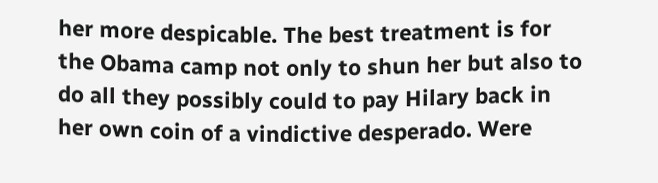her more despicable. The best treatment is for the Obama camp not only to shun her but also to do all they possibly could to pay Hilary back in her own coin of a vindictive desperado. Were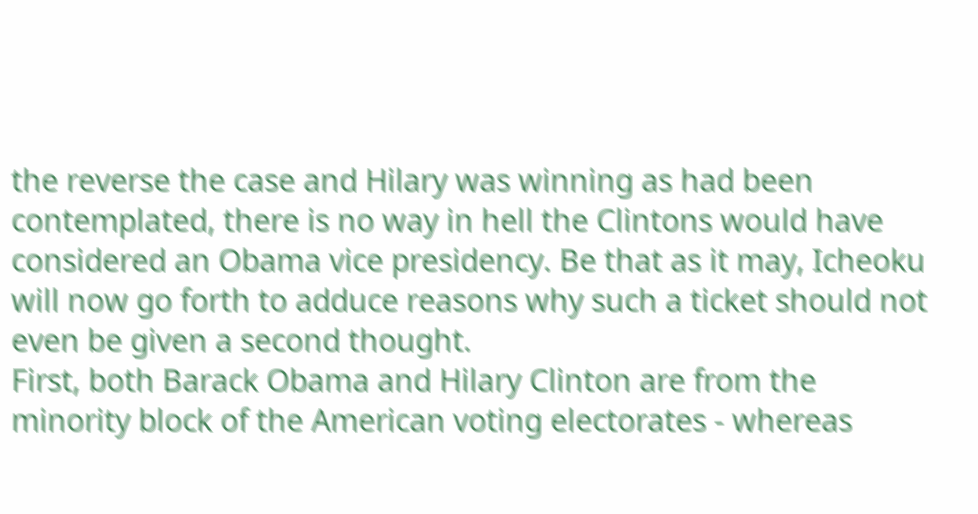the reverse the case and Hilary was winning as had been contemplated, there is no way in hell the Clintons would have considered an Obama vice presidency. Be that as it may, Icheoku will now go forth to adduce reasons why such a ticket should not even be given a second thought.
First, both Barack Obama and Hilary Clinton are from the minority block of the American voting electorates - whereas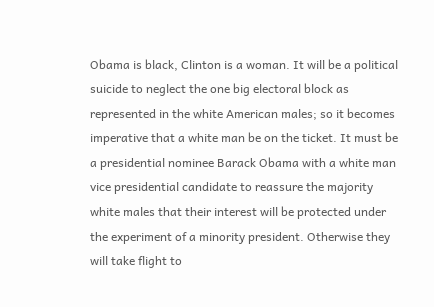Obama is black, Clinton is a woman. It will be a political suicide to neglect the one big electoral block as represented in the white American males; so it becomes imperative that a white man be on the ticket. It must be a presidential nominee Barack Obama with a white man vice presidential candidate to reassure the majority white males that their interest will be protected under the experiment of a minority president. Otherwise they will take flight to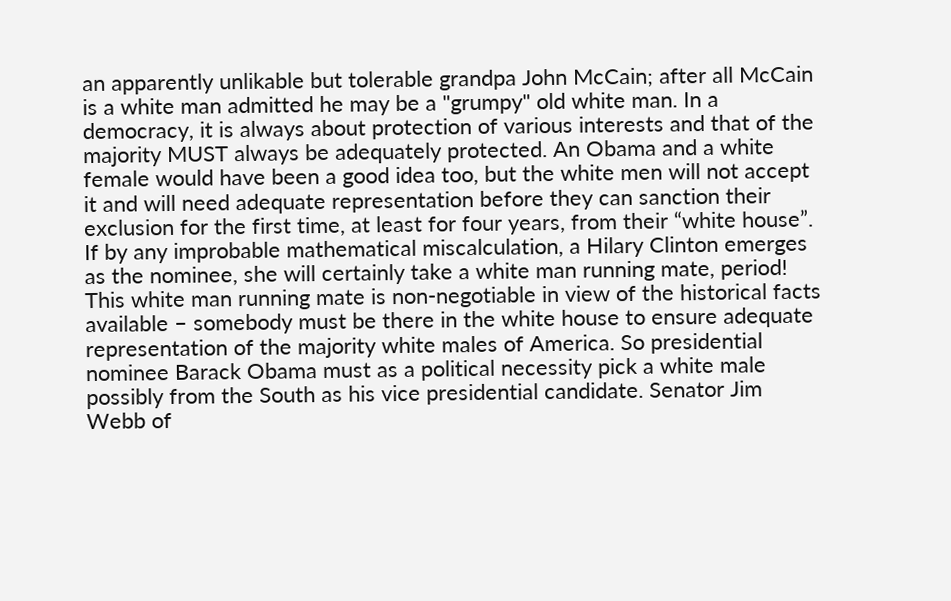an apparently unlikable but tolerable grandpa John McCain; after all McCain is a white man admitted he may be a "grumpy" old white man. In a democracy, it is always about protection of various interests and that of the majority MUST always be adequately protected. An Obama and a white female would have been a good idea too, but the white men will not accept it and will need adequate representation before they can sanction their exclusion for the first time, at least for four years, from their “white house”. If by any improbable mathematical miscalculation, a Hilary Clinton emerges as the nominee, she will certainly take a white man running mate, period! This white man running mate is non-negotiable in view of the historical facts available – somebody must be there in the white house to ensure adequate representation of the majority white males of America. So presidential nominee Barack Obama must as a political necessity pick a white male possibly from the South as his vice presidential candidate. Senator Jim Webb of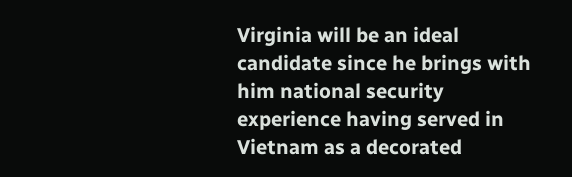Virginia will be an ideal candidate since he brings with him national security experience having served in Vietnam as a decorated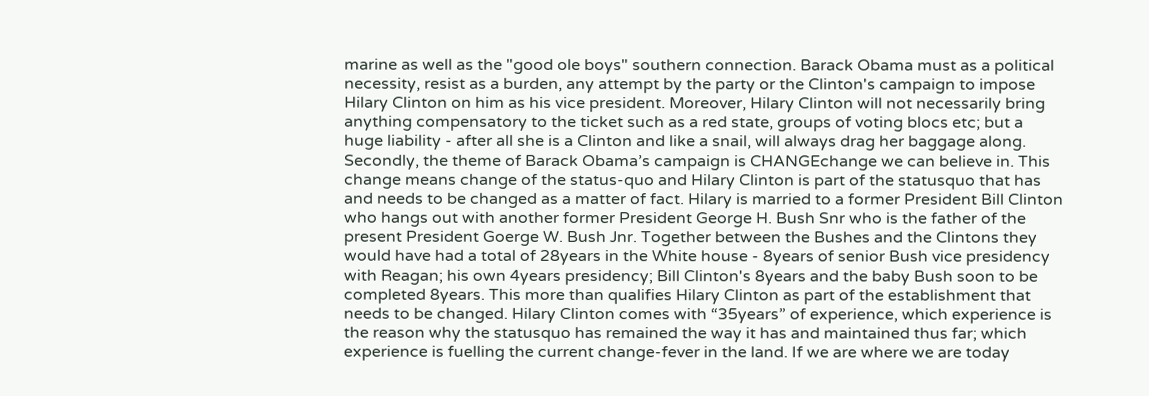marine as well as the "good ole boys" southern connection. Barack Obama must as a political necessity, resist as a burden, any attempt by the party or the Clinton's campaign to impose Hilary Clinton on him as his vice president. Moreover, Hilary Clinton will not necessarily bring anything compensatory to the ticket such as a red state, groups of voting blocs etc; but a huge liability - after all she is a Clinton and like a snail, will always drag her baggage along.
Secondly, the theme of Barack Obama’s campaign is CHANGEchange we can believe in. This change means change of the status-quo and Hilary Clinton is part of the statusquo that has and needs to be changed as a matter of fact. Hilary is married to a former President Bill Clinton who hangs out with another former President George H. Bush Snr who is the father of the present President Goerge W. Bush Jnr. Together between the Bushes and the Clintons they would have had a total of 28years in the White house - 8years of senior Bush vice presidency with Reagan; his own 4years presidency; Bill Clinton's 8years and the baby Bush soon to be completed 8years. This more than qualifies Hilary Clinton as part of the establishment that needs to be changed. Hilary Clinton comes with “35years” of experience, which experience is the reason why the statusquo has remained the way it has and maintained thus far; which experience is fuelling the current change-fever in the land. If we are where we are today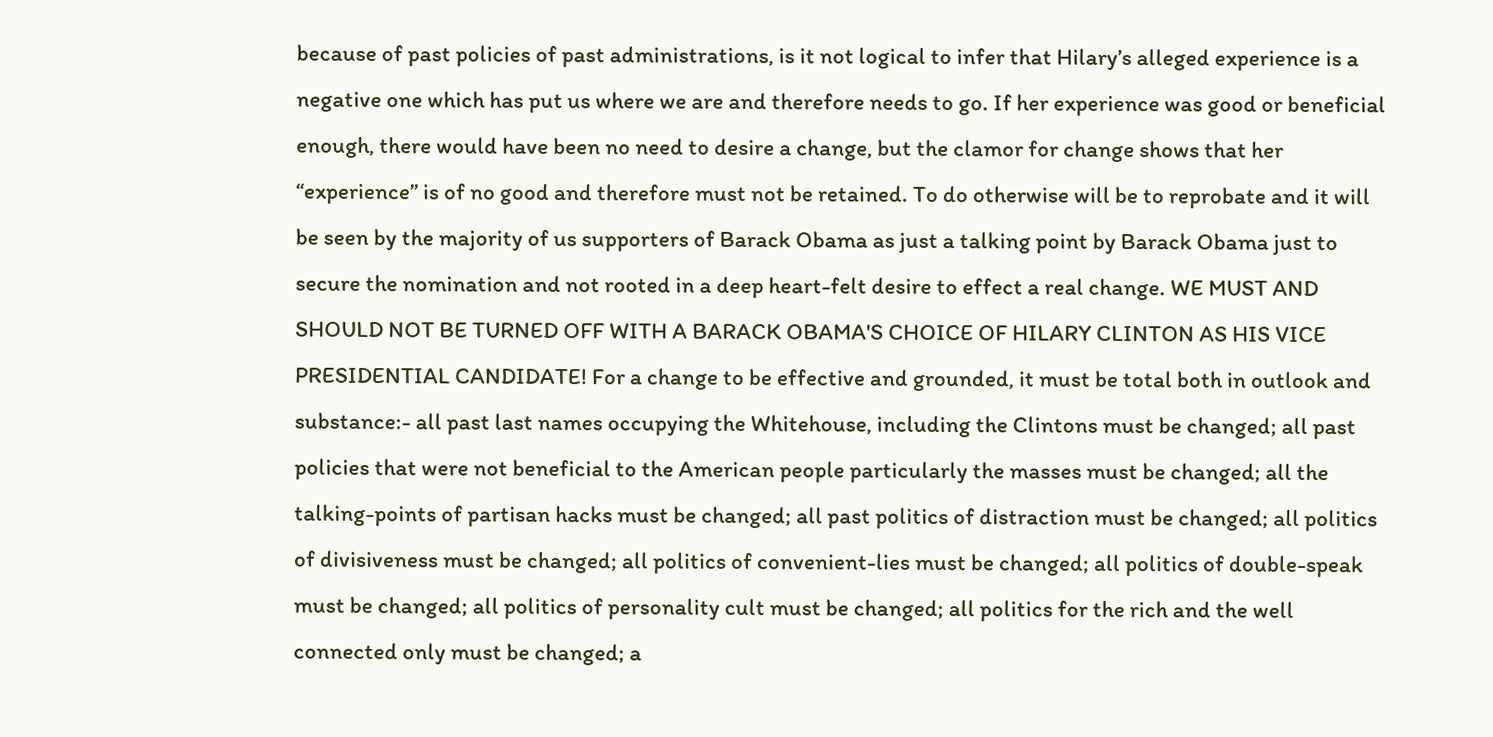because of past policies of past administrations, is it not logical to infer that Hilary’s alleged experience is a negative one which has put us where we are and therefore needs to go. If her experience was good or beneficial enough, there would have been no need to desire a change, but the clamor for change shows that her “experience” is of no good and therefore must not be retained. To do otherwise will be to reprobate and it will be seen by the majority of us supporters of Barack Obama as just a talking point by Barack Obama just to secure the nomination and not rooted in a deep heart-felt desire to effect a real change. WE MUST AND SHOULD NOT BE TURNED OFF WITH A BARACK OBAMA'S CHOICE OF HILARY CLINTON AS HIS VICE PRESIDENTIAL CANDIDATE! For a change to be effective and grounded, it must be total both in outlook and substance:- all past last names occupying the Whitehouse, including the Clintons must be changed; all past policies that were not beneficial to the American people particularly the masses must be changed; all the talking-points of partisan hacks must be changed; all past politics of distraction must be changed; all politics of divisiveness must be changed; all politics of convenient-lies must be changed; all politics of double-speak must be changed; all politics of personality cult must be changed; all politics for the rich and the well connected only must be changed; a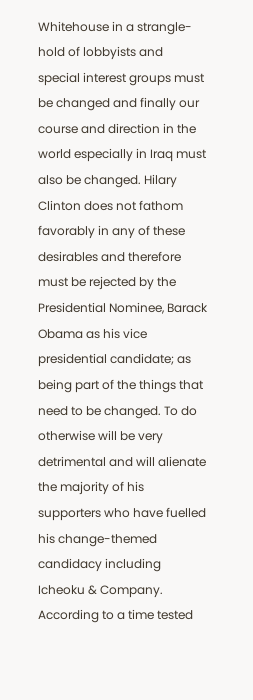Whitehouse in a strangle-hold of lobbyists and special interest groups must be changed and finally our course and direction in the world especially in Iraq must also be changed. Hilary Clinton does not fathom favorably in any of these desirables and therefore must be rejected by the Presidential Nominee, Barack Obama as his vice presidential candidate; as being part of the things that need to be changed. To do otherwise will be very detrimental and will alienate the majority of his supporters who have fuelled his change-themed candidacy including Icheoku & Company. According to a time tested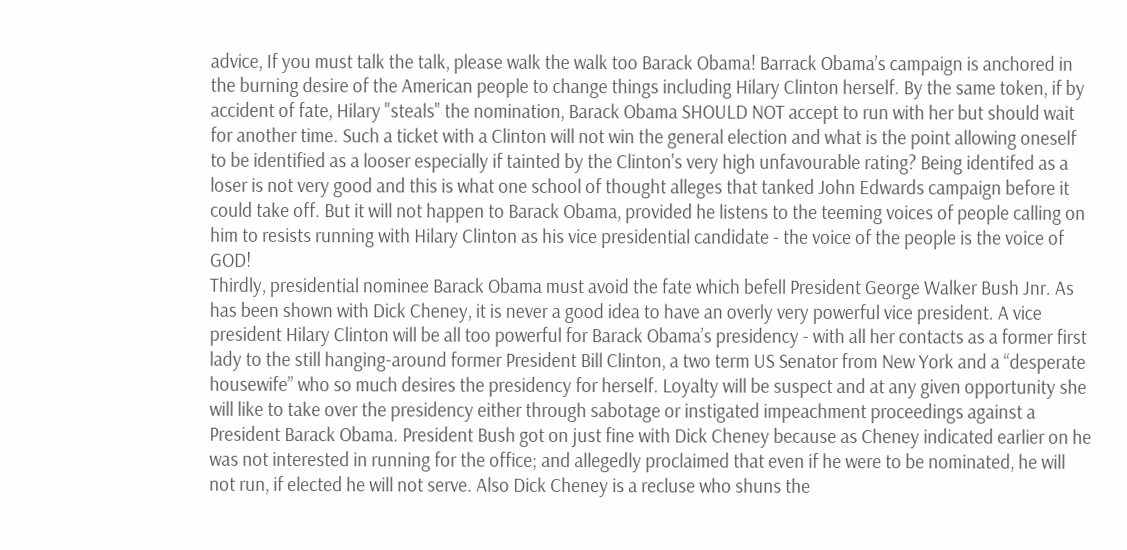advice, If you must talk the talk, please walk the walk too Barack Obama! Barrack Obama’s campaign is anchored in the burning desire of the American people to change things including Hilary Clinton herself. By the same token, if by accident of fate, Hilary "steals" the nomination, Barack Obama SHOULD NOT accept to run with her but should wait for another time. Such a ticket with a Clinton will not win the general election and what is the point allowing oneself to be identified as a looser especially if tainted by the Clinton's very high unfavourable rating? Being identifed as a loser is not very good and this is what one school of thought alleges that tanked John Edwards campaign before it could take off. But it will not happen to Barack Obama, provided he listens to the teeming voices of people calling on him to resists running with Hilary Clinton as his vice presidential candidate - the voice of the people is the voice of GOD!
Thirdly, presidential nominee Barack Obama must avoid the fate which befell President George Walker Bush Jnr. As has been shown with Dick Cheney, it is never a good idea to have an overly very powerful vice president. A vice president Hilary Clinton will be all too powerful for Barack Obama’s presidency - with all her contacts as a former first lady to the still hanging-around former President Bill Clinton, a two term US Senator from New York and a “desperate housewife” who so much desires the presidency for herself. Loyalty will be suspect and at any given opportunity she will like to take over the presidency either through sabotage or instigated impeachment proceedings against a President Barack Obama. President Bush got on just fine with Dick Cheney because as Cheney indicated earlier on he was not interested in running for the office; and allegedly proclaimed that even if he were to be nominated, he will not run, if elected he will not serve. Also Dick Cheney is a recluse who shuns the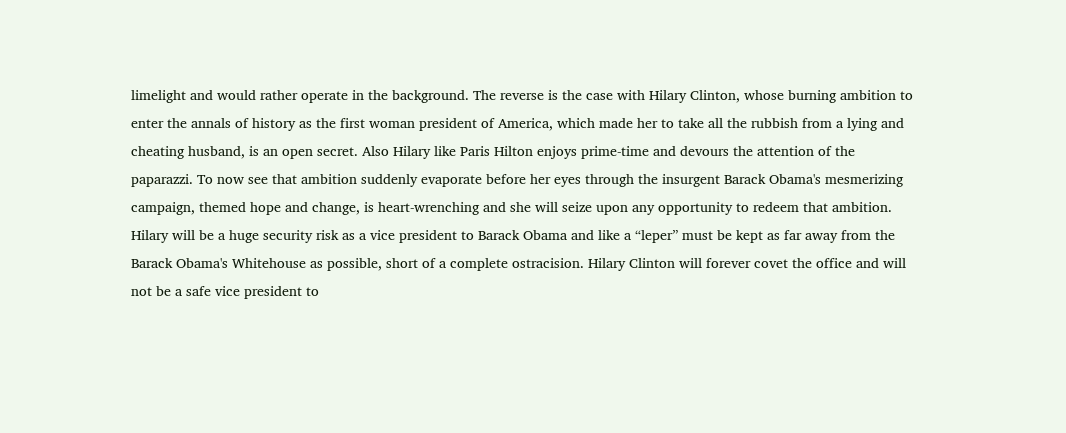limelight and would rather operate in the background. The reverse is the case with Hilary Clinton, whose burning ambition to enter the annals of history as the first woman president of America, which made her to take all the rubbish from a lying and cheating husband, is an open secret. Also Hilary like Paris Hilton enjoys prime-time and devours the attention of the paparazzi. To now see that ambition suddenly evaporate before her eyes through the insurgent Barack Obama's mesmerizing campaign, themed hope and change, is heart-wrenching and she will seize upon any opportunity to redeem that ambition. Hilary will be a huge security risk as a vice president to Barack Obama and like a “leper” must be kept as far away from the Barack Obama's Whitehouse as possible, short of a complete ostracision. Hilary Clinton will forever covet the office and will not be a safe vice president to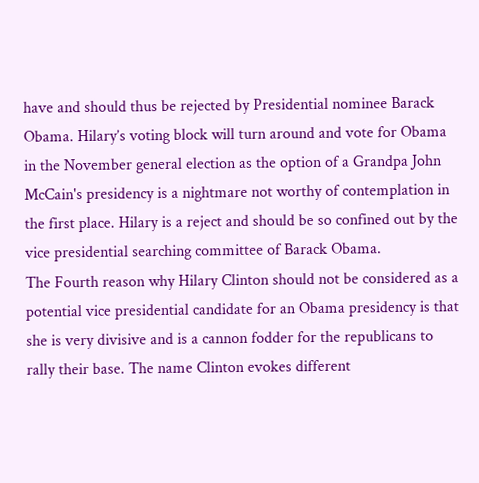have and should thus be rejected by Presidential nominee Barack Obama. Hilary’s voting block will turn around and vote for Obama in the November general election as the option of a Grandpa John McCain's presidency is a nightmare not worthy of contemplation in the first place. Hilary is a reject and should be so confined out by the vice presidential searching committee of Barack Obama.
The Fourth reason why Hilary Clinton should not be considered as a potential vice presidential candidate for an Obama presidency is that she is very divisive and is a cannon fodder for the republicans to rally their base. The name Clinton evokes different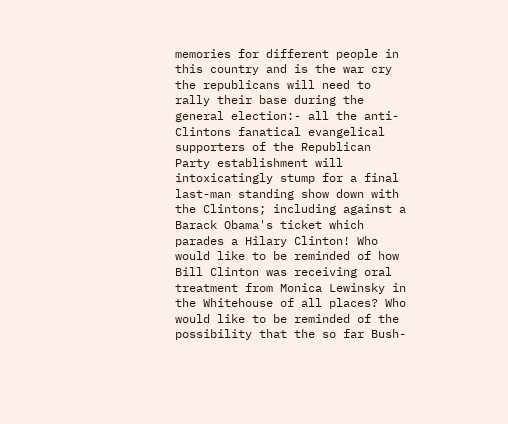memories for different people in this country and is the war cry the republicans will need to rally their base during the general election:- all the anti-Clintons fanatical evangelical supporters of the Republican Party establishment will intoxicatingly stump for a final last-man standing show down with the Clintons; including against a Barack Obama's ticket which parades a Hilary Clinton! Who would like to be reminded of how Bill Clinton was receiving oral treatment from Monica Lewinsky in the Whitehouse of all places? Who would like to be reminded of the possibility that the so far Bush-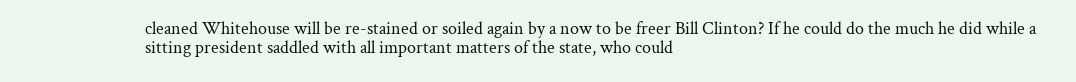cleaned Whitehouse will be re-stained or soiled again by a now to be freer Bill Clinton? If he could do the much he did while a sitting president saddled with all important matters of the state, who could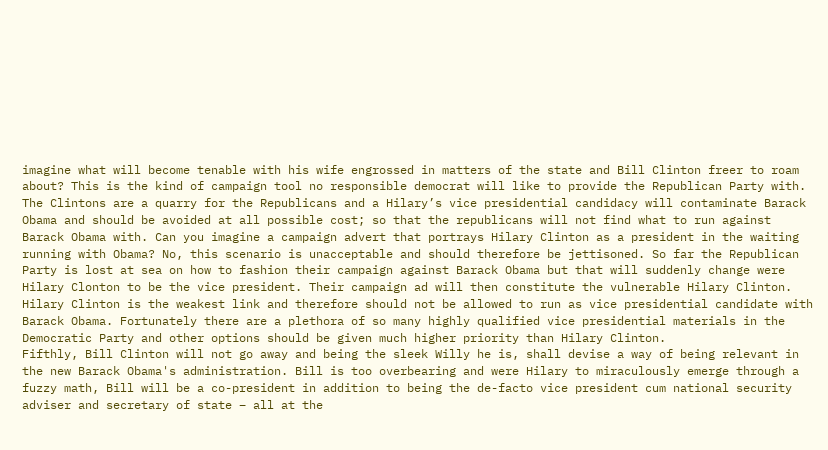imagine what will become tenable with his wife engrossed in matters of the state and Bill Clinton freer to roam about? This is the kind of campaign tool no responsible democrat will like to provide the Republican Party with. The Clintons are a quarry for the Republicans and a Hilary’s vice presidential candidacy will contaminate Barack Obama and should be avoided at all possible cost; so that the republicans will not find what to run against Barack Obama with. Can you imagine a campaign advert that portrays Hilary Clinton as a president in the waiting running with Obama? No, this scenario is unacceptable and should therefore be jettisoned. So far the Republican Party is lost at sea on how to fashion their campaign against Barack Obama but that will suddenly change were Hilary Clonton to be the vice president. Their campaign ad will then constitute the vulnerable Hilary Clinton. Hilary Clinton is the weakest link and therefore should not be allowed to run as vice presidential candidate with Barack Obama. Fortunately there are a plethora of so many highly qualified vice presidential materials in the Democratic Party and other options should be given much higher priority than Hilary Clinton.
Fifthly, Bill Clinton will not go away and being the sleek Willy he is, shall devise a way of being relevant in the new Barack Obama's administration. Bill is too overbearing and were Hilary to miraculously emerge through a fuzzy math, Bill will be a co-president in addition to being the de-facto vice president cum national security adviser and secretary of state – all at the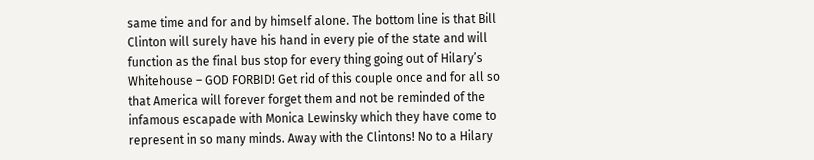same time and for and by himself alone. The bottom line is that Bill Clinton will surely have his hand in every pie of the state and will function as the final bus stop for every thing going out of Hilary’s Whitehouse – GOD FORBID! Get rid of this couple once and for all so that America will forever forget them and not be reminded of the infamous escapade with Monica Lewinsky which they have come to represent in so many minds. Away with the Clintons! No to a Hilary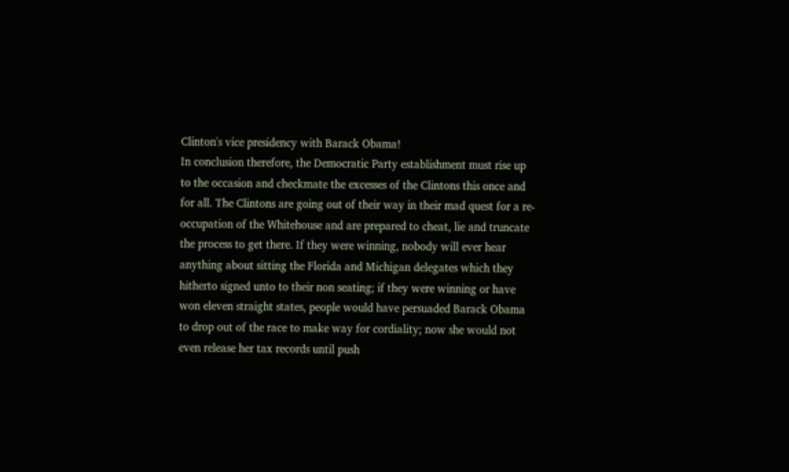Clinton's vice presidency with Barack Obama!
In conclusion therefore, the Democratic Party establishment must rise up to the occasion and checkmate the excesses of the Clintons this once and for all. The Clintons are going out of their way in their mad quest for a re-occupation of the Whitehouse and are prepared to cheat, lie and truncate the process to get there. If they were winning, nobody will ever hear anything about sitting the Florida and Michigan delegates which they hitherto signed unto to their non seating; if they were winning or have won eleven straight states, people would have persuaded Barack Obama to drop out of the race to make way for cordiality; now she would not even release her tax records until push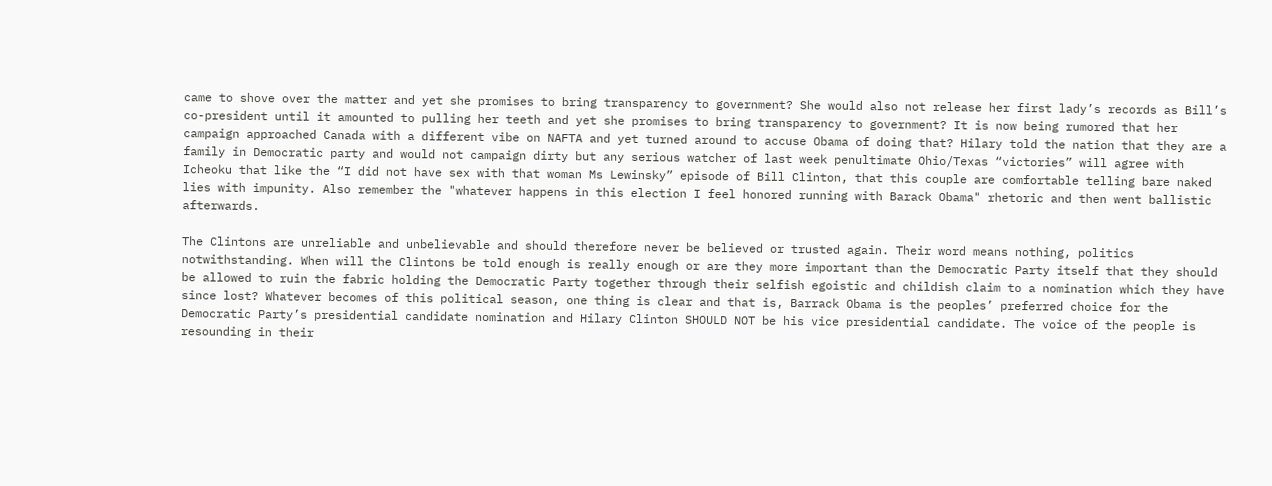came to shove over the matter and yet she promises to bring transparency to government? She would also not release her first lady’s records as Bill’s co-president until it amounted to pulling her teeth and yet she promises to bring transparency to government? It is now being rumored that her campaign approached Canada with a different vibe on NAFTA and yet turned around to accuse Obama of doing that? Hilary told the nation that they are a family in Democratic party and would not campaign dirty but any serious watcher of last week penultimate Ohio/Texas “victories” will agree with Icheoku that like the “I did not have sex with that woman Ms Lewinsky” episode of Bill Clinton, that this couple are comfortable telling bare naked lies with impunity. Also remember the "whatever happens in this election I feel honored running with Barack Obama" rhetoric and then went ballistic afterwards.

The Clintons are unreliable and unbelievable and should therefore never be believed or trusted again. Their word means nothing, politics notwithstanding. When will the Clintons be told enough is really enough or are they more important than the Democratic Party itself that they should be allowed to ruin the fabric holding the Democratic Party together through their selfish egoistic and childish claim to a nomination which they have since lost? Whatever becomes of this political season, one thing is clear and that is, Barrack Obama is the peoples’ preferred choice for the Democratic Party’s presidential candidate nomination and Hilary Clinton SHOULD NOT be his vice presidential candidate. The voice of the people is resounding in their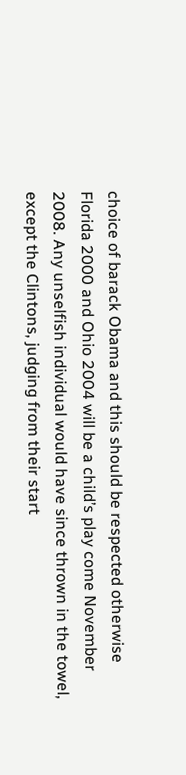choice of barack Obama and this should be respected otherwise Florida 2000 and Ohio 2004 will be a child’s play come November 2008. Any unselfish individual would have since thrown in the towel, except the Clintons, judging from their start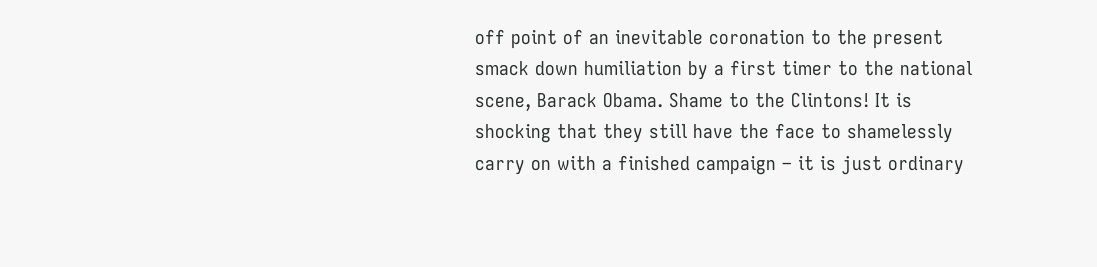off point of an inevitable coronation to the present smack down humiliation by a first timer to the national scene, Barack Obama. Shame to the Clintons! It is shocking that they still have the face to shamelessly carry on with a finished campaign – it is just ordinary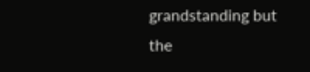grandstanding but the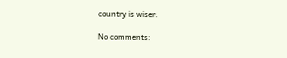country is wiser.

No comments: